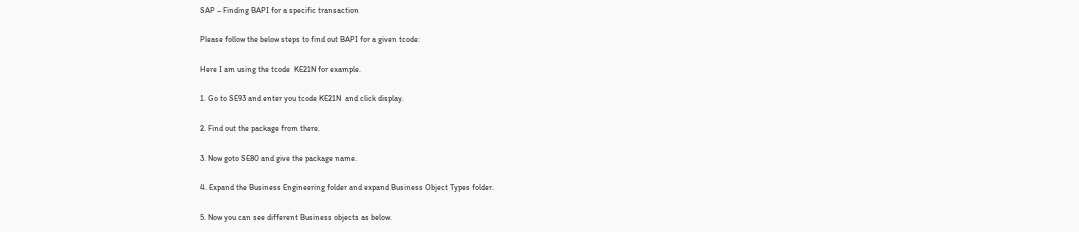SAP – Finding BAPI for a specific transaction

Please follow the below steps to find out BAPI for a given tcode:

Here I am using the tcode  KE21N for example.

1. Go to SE93 and enter you tcode KE21N  and click display.

2. Find out the package from there.

3. Now goto SE80 and give the package name.

4. Expand the Business Engineering folder and expand Business Object Types folder.

5. Now you can see different Business objects as below.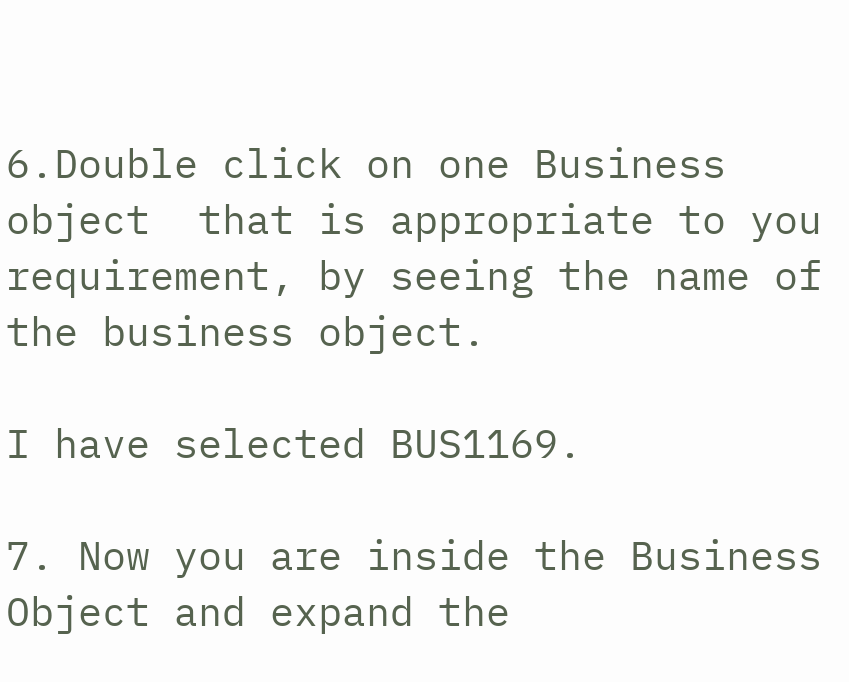6.Double click on one Business object  that is appropriate to you requirement, by seeing the name of the business object.

I have selected BUS1169.

7. Now you are inside the Business Object and expand the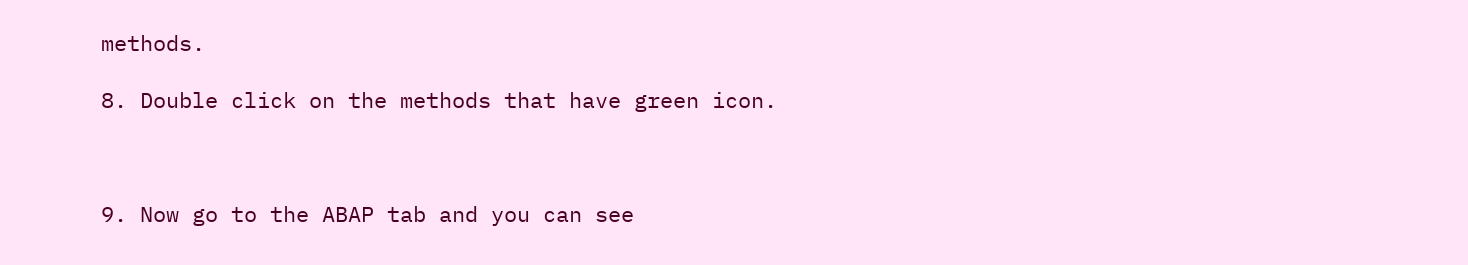methods.

8. Double click on the methods that have green icon.



9. Now go to the ABAP tab and you can see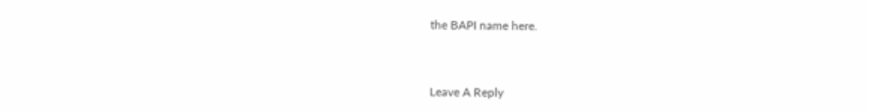the BAPI name here.



Leave A Reply